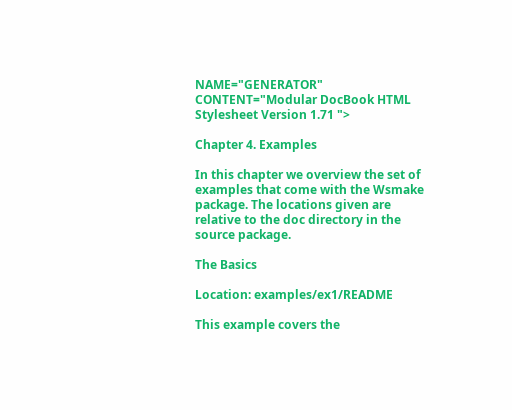NAME="GENERATOR" CONTENT="Modular DocBook HTML Stylesheet Version 1.71 ">

Chapter 4. Examples

In this chapter we overview the set of examples that come with the Wsmake package. The locations given are relative to the doc directory in the source package.

The Basics

Location: examples/ex1/README

This example covers the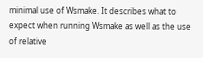minimal use of Wsmake. It describes what to expect when running Wsmake as well as the use of relative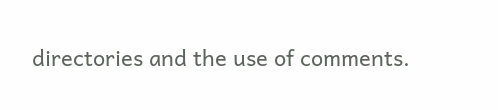directories and the use of comments.